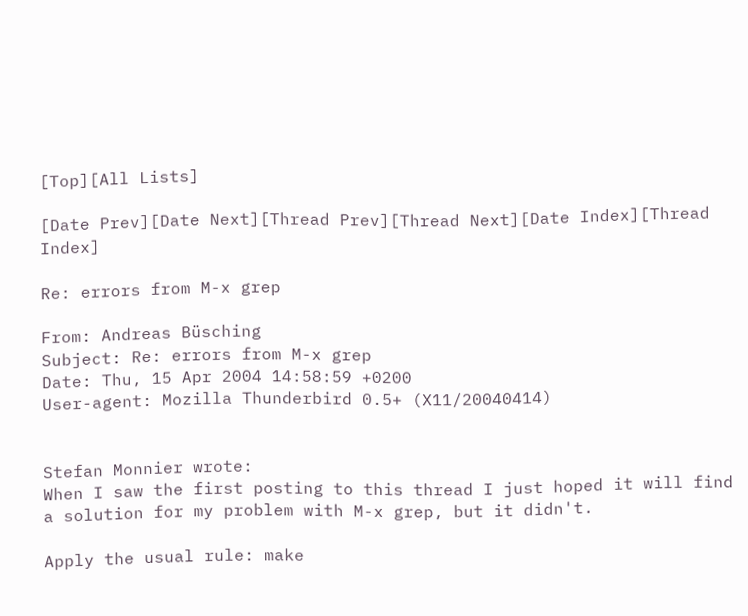[Top][All Lists]

[Date Prev][Date Next][Thread Prev][Thread Next][Date Index][Thread Index]

Re: errors from M-x grep

From: Andreas Büsching
Subject: Re: errors from M-x grep
Date: Thu, 15 Apr 2004 14:58:59 +0200
User-agent: Mozilla Thunderbird 0.5+ (X11/20040414)


Stefan Monnier wrote:
When I saw the first posting to this thread I just hoped it will find
a solution for my problem with M-x grep, but it didn't.

Apply the usual rule: make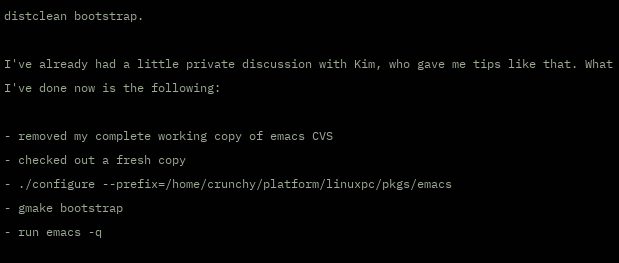distclean bootstrap.

I've already had a little private discussion with Kim, who gave me tips like that. What I've done now is the following:

- removed my complete working copy of emacs CVS
- checked out a fresh copy
- ./configure --prefix=/home/crunchy/platform/linuxpc/pkgs/emacs
- gmake bootstrap
- run emacs -q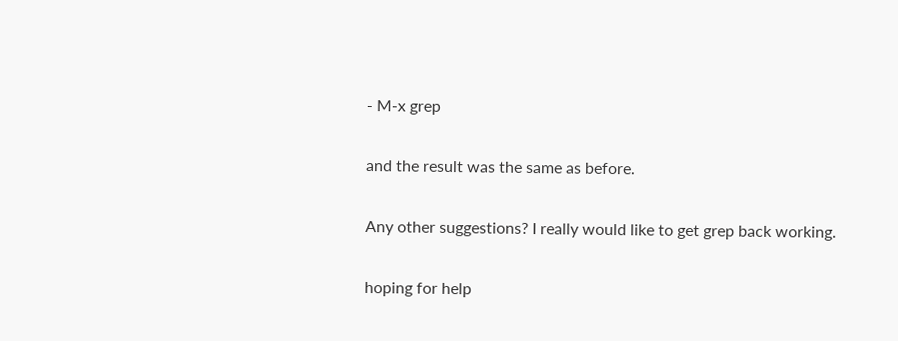- M-x grep

and the result was the same as before.

Any other suggestions? I really would like to get grep back working.

hoping for help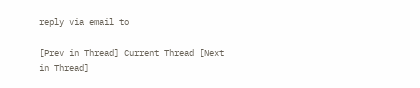reply via email to

[Prev in Thread] Current Thread [Next in Thread]